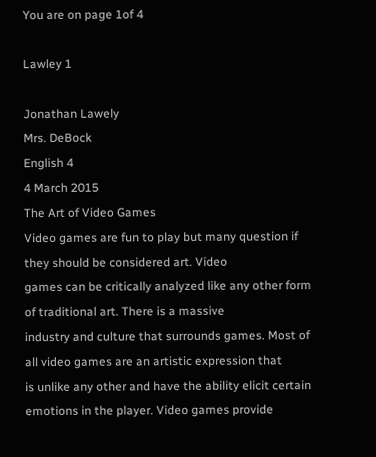You are on page 1of 4

Lawley 1

Jonathan Lawely
Mrs. DeBock
English 4
4 March 2015
The Art of Video Games
Video games are fun to play but many question if they should be considered art. Video
games can be critically analyzed like any other form of traditional art. There is a massive
industry and culture that surrounds games. Most of all video games are an artistic expression that
is unlike any other and have the ability elicit certain emotions in the player. Video games provide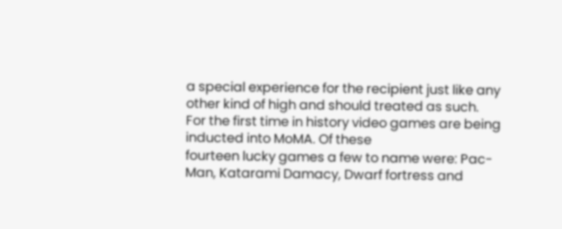a special experience for the recipient just like any other kind of high and should treated as such.
For the first time in history video games are being inducted into MoMA. Of these
fourteen lucky games a few to name were: Pac-Man, Katarami Damacy, Dwarf fortress and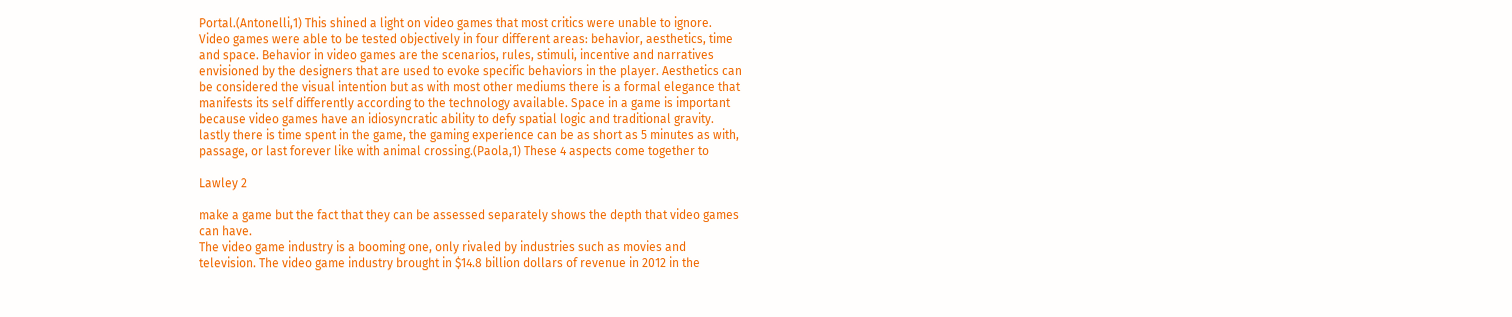Portal.(Antonelli,1) This shined a light on video games that most critics were unable to ignore.
Video games were able to be tested objectively in four different areas: behavior, aesthetics, time
and space. Behavior in video games are the scenarios, rules, stimuli, incentive and narratives
envisioned by the designers that are used to evoke specific behaviors in the player. Aesthetics can
be considered the visual intention but as with most other mediums there is a formal elegance that
manifests its self differently according to the technology available. Space in a game is important
because video games have an idiosyncratic ability to defy spatial logic and traditional gravity.
lastly there is time spent in the game, the gaming experience can be as short as 5 minutes as with,
passage, or last forever like with animal crossing.(Paola,1) These 4 aspects come together to

Lawley 2

make a game but the fact that they can be assessed separately shows the depth that video games
can have.
The video game industry is a booming one, only rivaled by industries such as movies and
television. The video game industry brought in $14.8 billion dollars of revenue in 2012 in the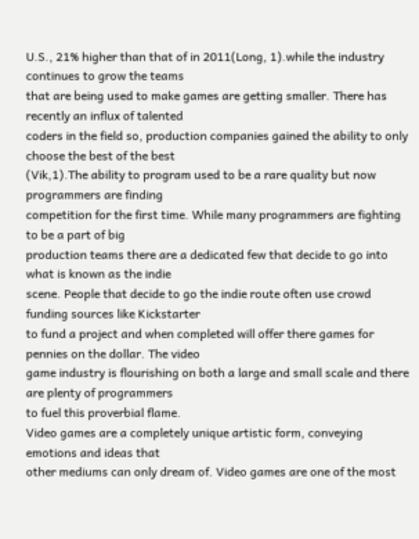U.S., 21% higher than that of in 2011(Long, 1).while the industry continues to grow the teams
that are being used to make games are getting smaller. There has recently an influx of talented
coders in the field so, production companies gained the ability to only choose the best of the best
(Vik,1).The ability to program used to be a rare quality but now programmers are finding
competition for the first time. While many programmers are fighting to be a part of big
production teams there are a dedicated few that decide to go into what is known as the indie
scene. People that decide to go the indie route often use crowd funding sources like Kickstarter
to fund a project and when completed will offer there games for pennies on the dollar. The video
game industry is flourishing on both a large and small scale and there are plenty of programmers
to fuel this proverbial flame.
Video games are a completely unique artistic form, conveying emotions and ideas that
other mediums can only dream of. Video games are one of the most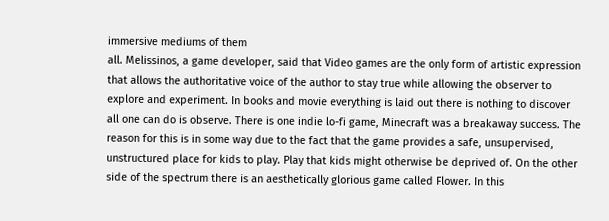immersive mediums of them
all. Melissinos, a game developer, said that Video games are the only form of artistic expression
that allows the authoritative voice of the author to stay true while allowing the observer to
explore and experiment. In books and movie everything is laid out there is nothing to discover
all one can do is observe. There is one indie lo-fi game, Minecraft was a breakaway success. The
reason for this is in some way due to the fact that the game provides a safe, unsupervised,
unstructured place for kids to play. Play that kids might otherwise be deprived of. On the other
side of the spectrum there is an aesthetically glorious game called Flower. In this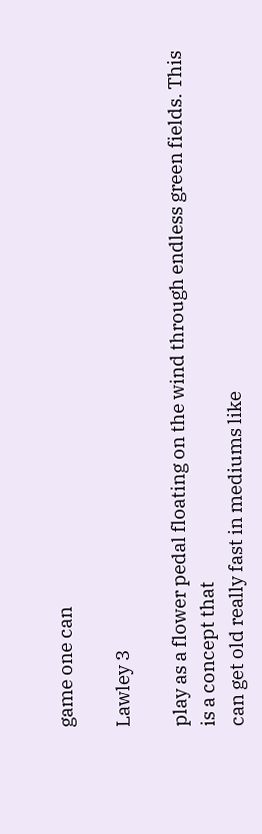game one can

Lawley 3

play as a flower pedal floating on the wind through endless green fields. This is a concept that
can get old really fast in mediums like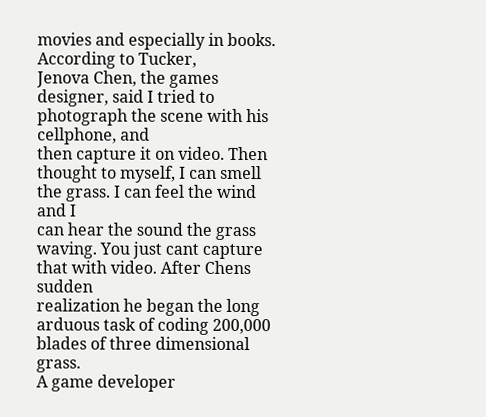movies and especially in books. According to Tucker,
Jenova Chen, the games designer, said I tried to photograph the scene with his cellphone, and
then capture it on video. Then thought to myself, I can smell the grass. I can feel the wind and I
can hear the sound the grass waving. You just cant capture that with video. After Chens sudden
realization he began the long arduous task of coding 200,000 blades of three dimensional grass.
A game developer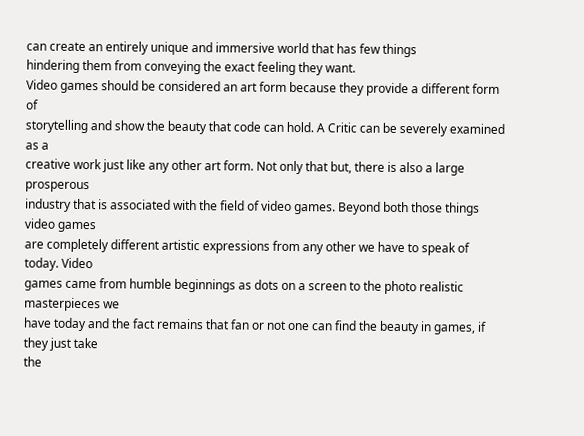can create an entirely unique and immersive world that has few things
hindering them from conveying the exact feeling they want.
Video games should be considered an art form because they provide a different form of
storytelling and show the beauty that code can hold. A Critic can be severely examined as a
creative work just like any other art form. Not only that but, there is also a large prosperous
industry that is associated with the field of video games. Beyond both those things video games
are completely different artistic expressions from any other we have to speak of today. Video
games came from humble beginnings as dots on a screen to the photo realistic masterpieces we
have today and the fact remains that fan or not one can find the beauty in games, if they just take
the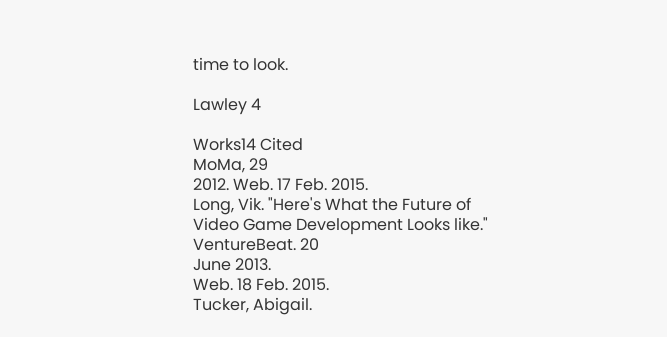time to look.

Lawley 4

Works14 Cited
MoMa, 29
2012. Web. 17 Feb. 2015.
Long, Vik. "Here's What the Future of Video Game Development Looks like." VentureBeat. 20
June 2013.
Web. 18 Feb. 2015.
Tucker, Abigail.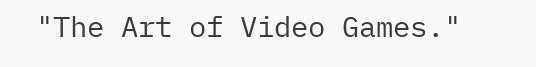"The Art of Video Games."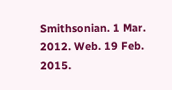Smithsonian. 1 Mar. 2012. Web. 19 Feb. 2015.